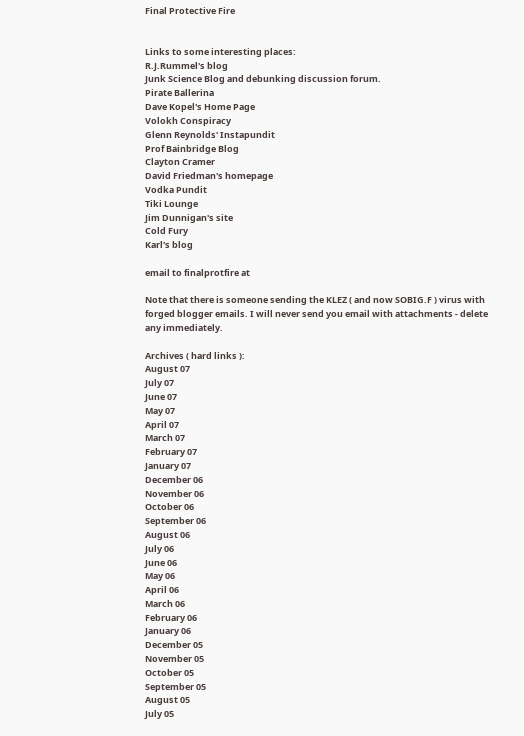Final Protective Fire


Links to some interesting places:
R.J.Rummel's blog
Junk Science Blog and debunking discussion forum.
Pirate Ballerina
Dave Kopel's Home Page
Volokh Conspiracy
Glenn Reynolds' Instapundit
Prof Bainbridge Blog
Clayton Cramer
David Friedman's homepage
Vodka Pundit
Tiki Lounge
Jim Dunnigan's site
Cold Fury
Karl's blog

email to finalprotfire at

Note that there is someone sending the KLEZ ( and now SOBIG.F ) virus with forged blogger emails. I will never send you email with attachments - delete any immediately.

Archives ( hard links ):
August 07
July 07
June 07
May 07
April 07
March 07
February 07
January 07
December 06
November 06
October 06
September 06
August 06
July 06
June 06
May 06
April 06
March 06
February 06
January 06
December 05
November 05
October 05
September 05
August 05
July 05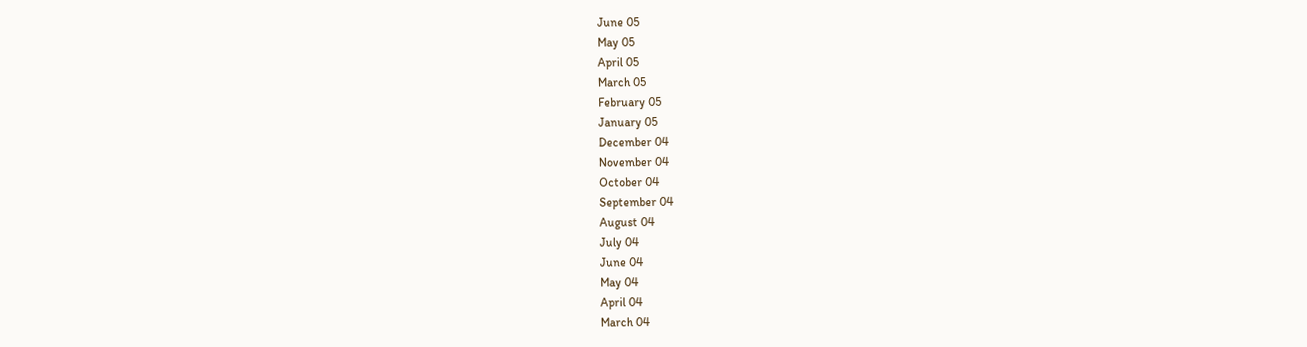June 05
May 05
April 05
March 05
February 05
January 05
December 04
November 04
October 04
September 04
August 04
July 04
June 04
May 04
April 04
March 04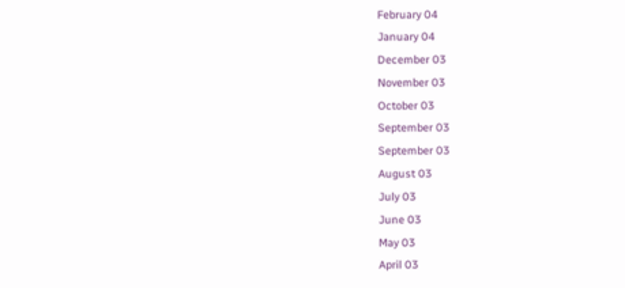February 04
January 04
December 03
November 03
October 03
September 03
September 03
August 03
July 03
June 03
May 03
April 03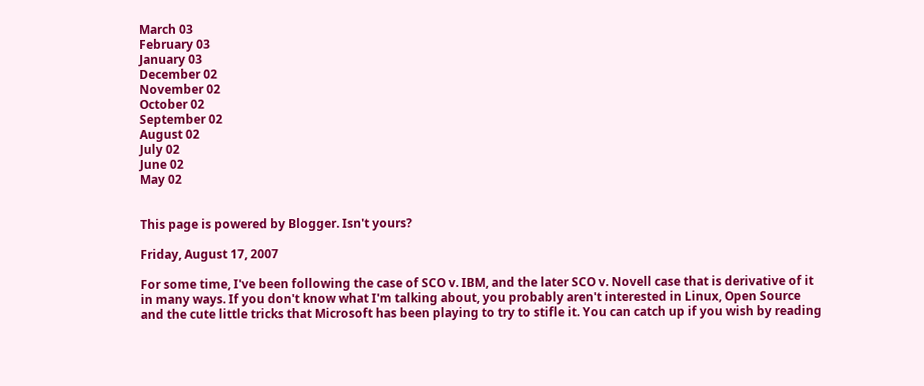March 03
February 03
January 03
December 02
November 02
October 02
September 02
August 02
July 02
June 02
May 02


This page is powered by Blogger. Isn't yours?

Friday, August 17, 2007

For some time, I've been following the case of SCO v. IBM, and the later SCO v. Novell case that is derivative of it in many ways. If you don't know what I'm talking about, you probably aren't interested in Linux, Open Source and the cute little tricks that Microsoft has been playing to try to stifle it. You can catch up if you wish by reading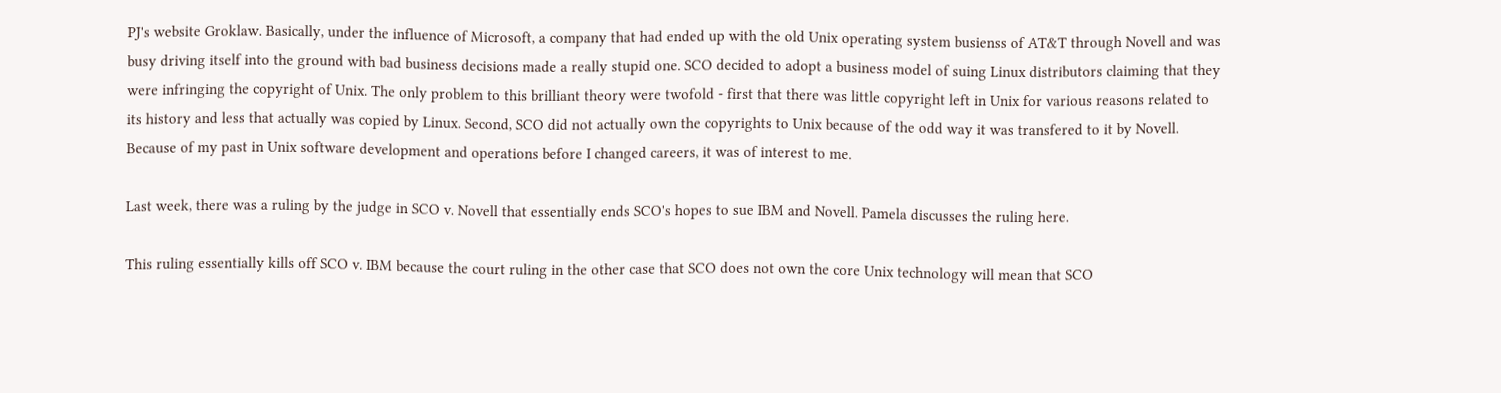PJ's website Groklaw. Basically, under the influence of Microsoft, a company that had ended up with the old Unix operating system busienss of AT&T through Novell and was busy driving itself into the ground with bad business decisions made a really stupid one. SCO decided to adopt a business model of suing Linux distributors claiming that they were infringing the copyright of Unix. The only problem to this brilliant theory were twofold - first that there was little copyright left in Unix for various reasons related to its history and less that actually was copied by Linux. Second, SCO did not actually own the copyrights to Unix because of the odd way it was transfered to it by Novell. Because of my past in Unix software development and operations before I changed careers, it was of interest to me.

Last week, there was a ruling by the judge in SCO v. Novell that essentially ends SCO's hopes to sue IBM and Novell. Pamela discusses the ruling here.

This ruling essentially kills off SCO v. IBM because the court ruling in the other case that SCO does not own the core Unix technology will mean that SCO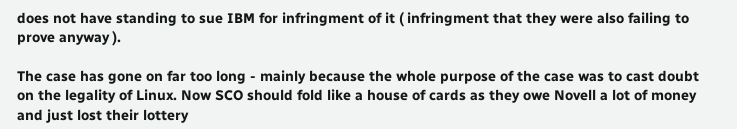does not have standing to sue IBM for infringment of it ( infringment that they were also failing to prove anyway ).

The case has gone on far too long - mainly because the whole purpose of the case was to cast doubt on the legality of Linux. Now SCO should fold like a house of cards as they owe Novell a lot of money and just lost their lottery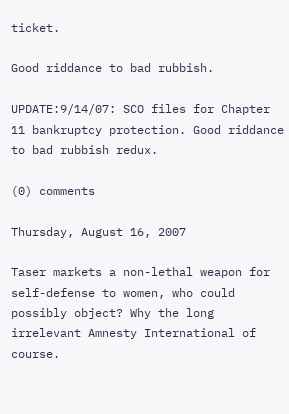ticket.

Good riddance to bad rubbish.

UPDATE:9/14/07: SCO files for Chapter 11 bankruptcy protection. Good riddance to bad rubbish redux.

(0) comments

Thursday, August 16, 2007

Taser markets a non-lethal weapon for self-defense to women, who could possibly object? Why the long irrelevant Amnesty International of course.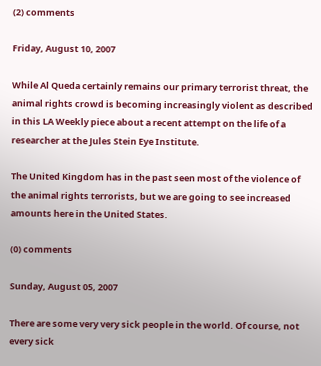(2) comments

Friday, August 10, 2007

While Al Queda certainly remains our primary terrorist threat, the animal rights crowd is becoming increasingly violent as described in this LA Weekly piece about a recent attempt on the life of a researcher at the Jules Stein Eye Institute.

The United Kingdom has in the past seen most of the violence of the animal rights terrorists, but we are going to see increased amounts here in the United States.

(0) comments

Sunday, August 05, 2007

There are some very very sick people in the world. Of course, not every sick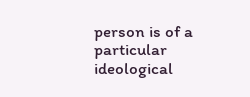person is of a particular ideological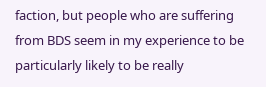faction, but people who are suffering from BDS seem in my experience to be particularly likely to be really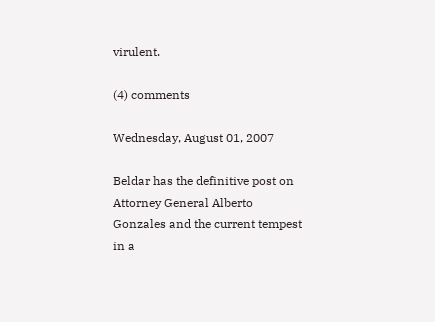virulent.

(4) comments

Wednesday, August 01, 2007

Beldar has the definitive post on Attorney General Alberto Gonzales and the current tempest in a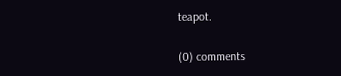teapot.

(0) comments